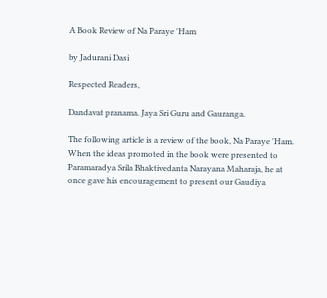A Book Review of Na Paraye 'Ham

by Jadurani Dasi

Respected Readers,

Dandavat pranama. Jaya Sri Guru and Gauranga.

The following article is a review of the book, Na Paraye 'Ham. When the ideas promoted in the book were presented to Paramaradya Srila Bhaktivedanta Narayana Maharaja, he at once gave his encouragement to present our Gaudiya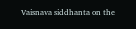Vaisnava siddhanta on the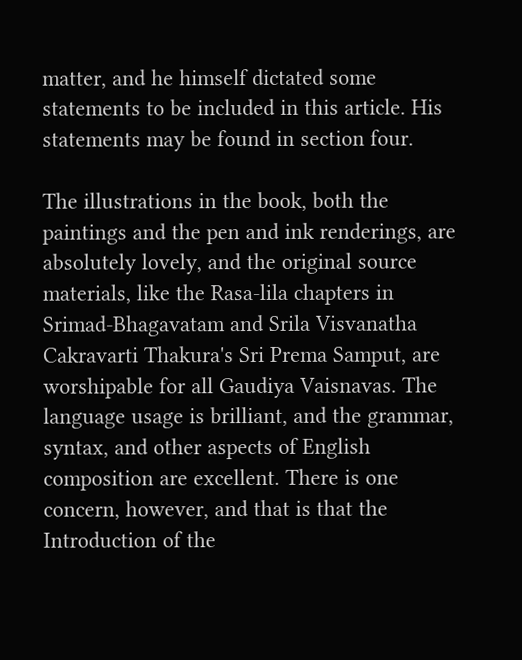matter, and he himself dictated some statements to be included in this article. His statements may be found in section four.

The illustrations in the book, both the paintings and the pen and ink renderings, are absolutely lovely, and the original source materials, like the Rasa-lila chapters in Srimad-Bhagavatam and Srila Visvanatha Cakravarti Thakura's Sri Prema Samput, are worshipable for all Gaudiya Vaisnavas. The language usage is brilliant, and the grammar, syntax, and other aspects of English composition are excellent. There is one concern, however, and that is that the Introduction of the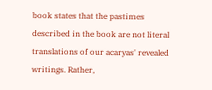book states that the pastimes described in the book are not literal translations of our acaryas' revealed writings. Rather,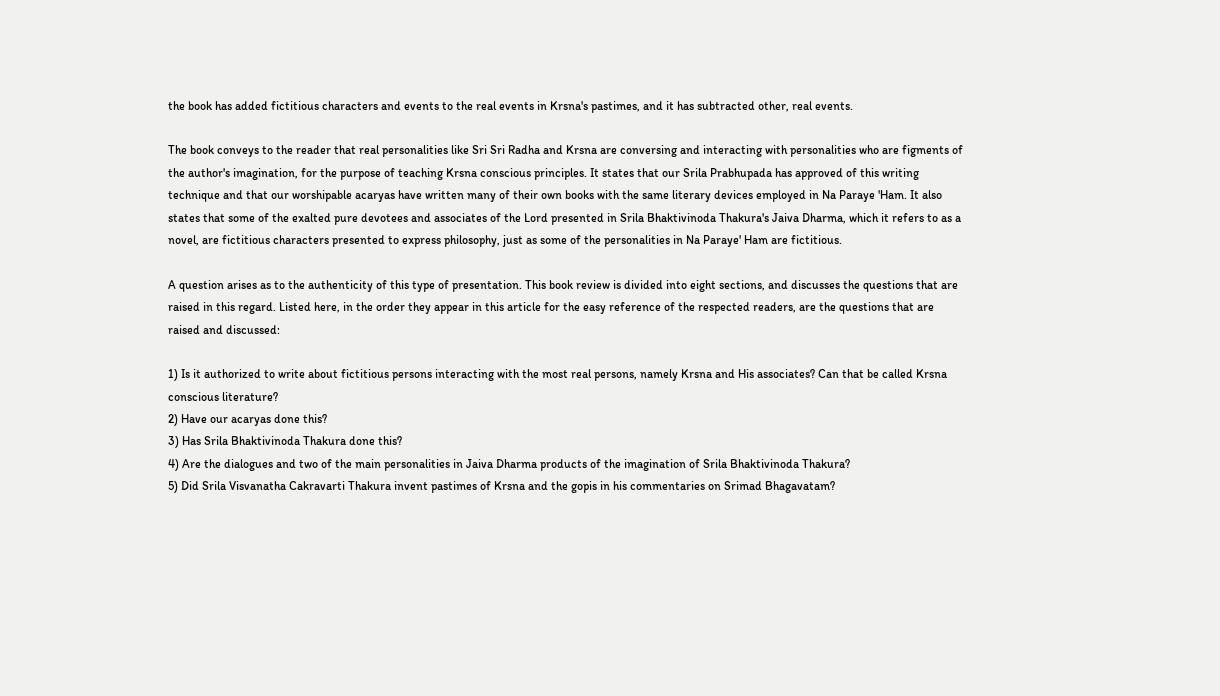the book has added fictitious characters and events to the real events in Krsna's pastimes, and it has subtracted other, real events.

The book conveys to the reader that real personalities like Sri Sri Radha and Krsna are conversing and interacting with personalities who are figments of the author's imagination, for the purpose of teaching Krsna conscious principles. It states that our Srila Prabhupada has approved of this writing technique and that our worshipable acaryas have written many of their own books with the same literary devices employed in Na Paraye 'Ham. It also states that some of the exalted pure devotees and associates of the Lord presented in Srila Bhaktivinoda Thakura's Jaiva Dharma, which it refers to as a novel, are fictitious characters presented to express philosophy, just as some of the personalities in Na Paraye' Ham are fictitious.

A question arises as to the authenticity of this type of presentation. This book review is divided into eight sections, and discusses the questions that are raised in this regard. Listed here, in the order they appear in this article for the easy reference of the respected readers, are the questions that are raised and discussed:

1) Is it authorized to write about fictitious persons interacting with the most real persons, namely Krsna and His associates? Can that be called Krsna conscious literature?
2) Have our acaryas done this?
3) Has Srila Bhaktivinoda Thakura done this?
4) Are the dialogues and two of the main personalities in Jaiva Dharma products of the imagination of Srila Bhaktivinoda Thakura?
5) Did Srila Visvanatha Cakravarti Thakura invent pastimes of Krsna and the gopis in his commentaries on Srimad Bhagavatam?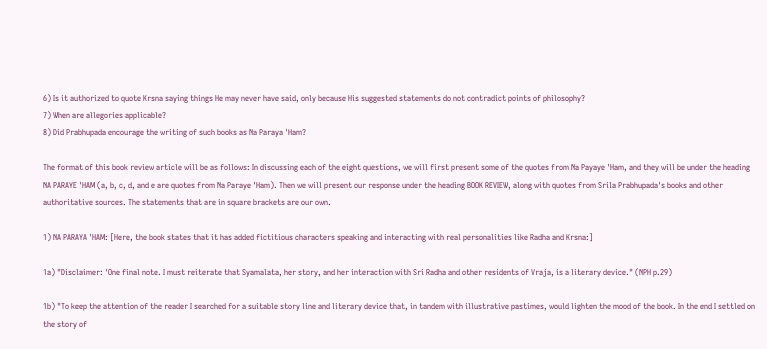6) Is it authorized to quote Krsna saying things He may never have said, only because His suggested statements do not contradict points of philosophy?
7) When are allegories applicable?
8) Did Prabhupada encourage the writing of such books as Na Paraya 'Ham?

The format of this book review article will be as follows: In discussing each of the eight questions, we will first present some of the quotes from Na Payaye 'Ham, and they will be under the heading NA PARAYE 'HAM (a, b, c, d, and e are quotes from Na Paraye 'Ham). Then we will present our response under the heading BOOK REVIEW, along with quotes from Srila Prabhupada's books and other authoritative sources. The statements that are in square brackets are our own.

1) NA PARAYA 'HAM: [Here, the book states that it has added fictitious characters speaking and interacting with real personalities like Radha and Krsna:]

1a) "Disclaimer: 'One final note. I must reiterate that Syamalata, her story, and her interaction with Sri Radha and other residents of Vraja, is a literary device." (NPH p.29)

1b) "To keep the attention of the reader I searched for a suitable story line and literary device that, in tandem with illustrative pastimes, would lighten the mood of the book. In the end I settled on the story of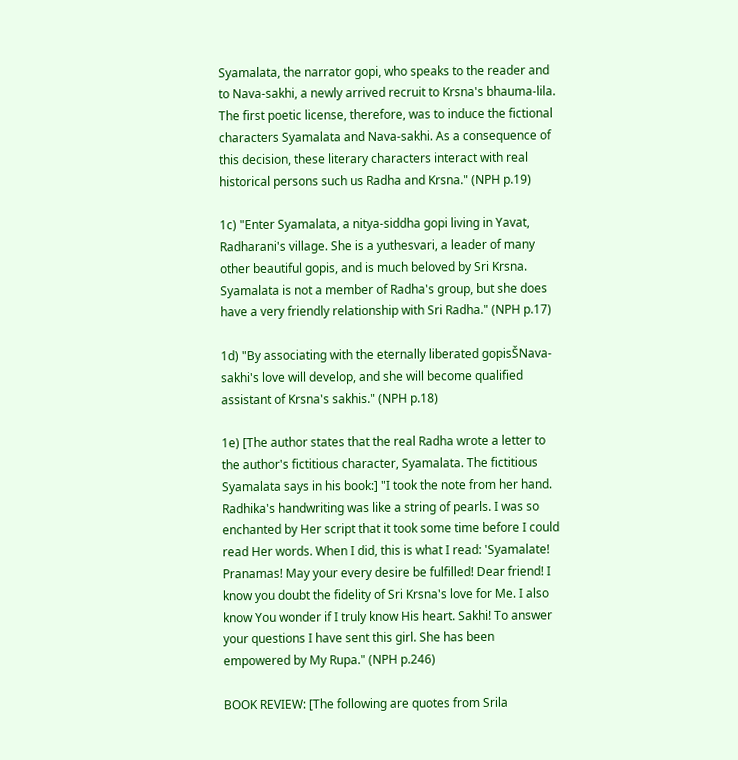Syamalata, the narrator gopi, who speaks to the reader and to Nava-sakhi, a newly arrived recruit to Krsna's bhauma-lila. The first poetic license, therefore, was to induce the fictional characters Syamalata and Nava-sakhi. As a consequence of this decision, these literary characters interact with real historical persons such us Radha and Krsna." (NPH p.19)

1c) "Enter Syamalata, a nitya-siddha gopi living in Yavat, Radharani's village. She is a yuthesvari, a leader of many other beautiful gopis, and is much beloved by Sri Krsna. Syamalata is not a member of Radha's group, but she does have a very friendly relationship with Sri Radha." (NPH p.17)

1d) "By associating with the eternally liberated gopisŠNava-sakhi's love will develop, and she will become qualified assistant of Krsna's sakhis." (NPH p.18)

1e) [The author states that the real Radha wrote a letter to the author's fictitious character, Syamalata. The fictitious Syamalata says in his book:] "I took the note from her hand. Radhika's handwriting was like a string of pearls. I was so enchanted by Her script that it took some time before I could read Her words. When I did, this is what I read: 'Syamalate! Pranamas! May your every desire be fulfilled! Dear friend! I know you doubt the fidelity of Sri Krsna's love for Me. I also know You wonder if I truly know His heart. Sakhi! To answer your questions I have sent this girl. She has been empowered by My Rupa." (NPH p.246)

BOOK REVIEW: [The following are quotes from Srila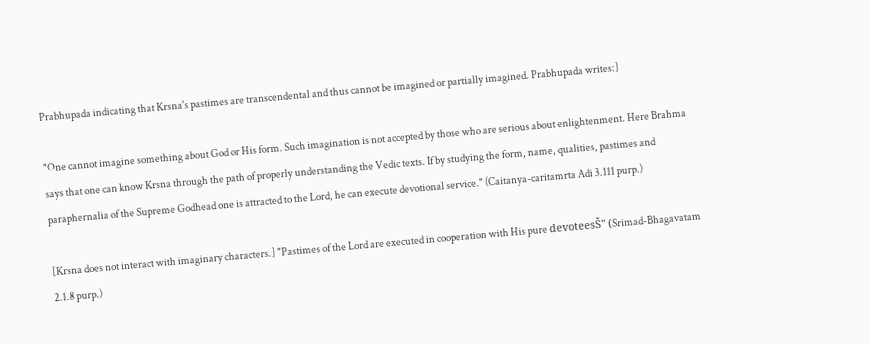Prabhupada indicating that Krsna's pastimes are transcendental and thus cannot be imagined or partially imagined. Prabhupada writes:]

"One cannot imagine something about God or His form. Such imagination is not accepted by those who are serious about enlightenment. Here Brahma says that one can know Krsna through the path of properly understanding the Vedic texts. If by studying the form, name, qualities, pastimes and paraphernalia of the Supreme Godhead one is attracted to the Lord, he can execute devotional service." (Caitanya-caritamrta Adi 3.111 purp.)

[Krsna does not interact with imaginary characters.] "Pastimes of the Lord are executed in cooperation with His pure devoteesŠ" (Srimad-Bhagavatam 2.1.8 purp.)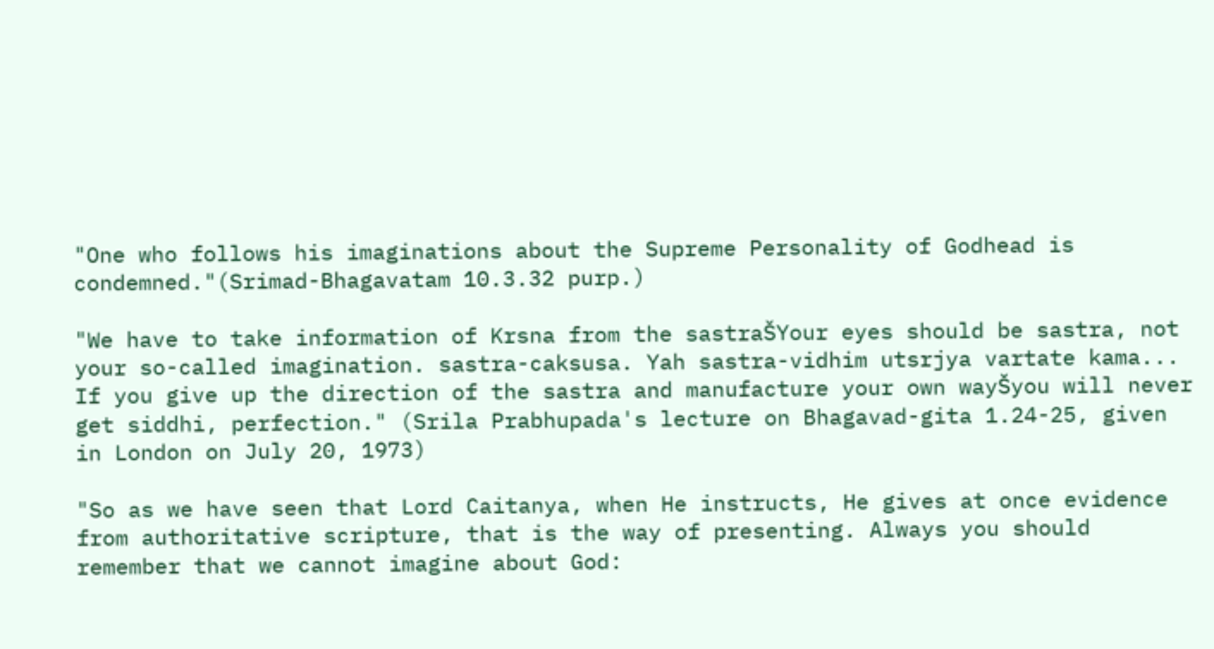"One who follows his imaginations about the Supreme Personality of Godhead is condemned."(Srimad-Bhagavatam 10.3.32 purp.)

"We have to take information of Krsna from the sastraŠYour eyes should be sastra, not your so-called imagination. sastra-caksusa. Yah sastra-vidhim utsrjya vartate kama... If you give up the direction of the sastra and manufacture your own wayŠyou will never get siddhi, perfection." (Srila Prabhupada's lecture on Bhagavad-gita 1.24-25, given in London on July 20, 1973)

"So as we have seen that Lord Caitanya, when He instructs, He gives at once evidence from authoritative scripture, that is the way of presenting. Always you should remember that we cannot imagine about God: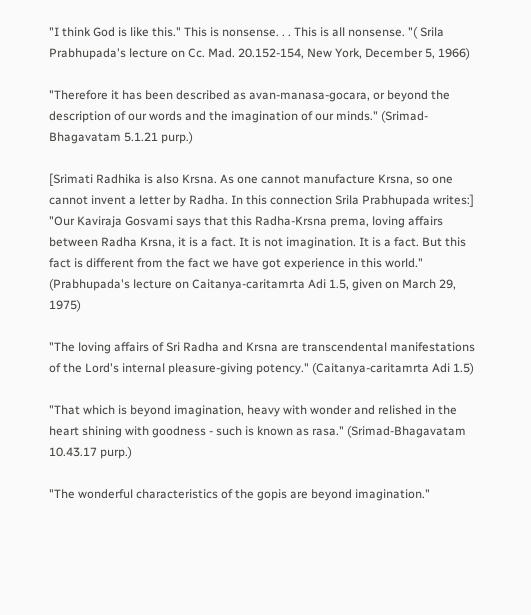"I think God is like this." This is nonsense. . . This is all nonsense. "( Srila Prabhupada's lecture on Cc. Mad. 20.152-154, New York, December 5, 1966)

"Therefore it has been described as avan-manasa-gocara, or beyond the description of our words and the imagination of our minds." (Srimad-Bhagavatam 5.1.21 purp.)

[Srimati Radhika is also Krsna. As one cannot manufacture Krsna, so one cannot invent a letter by Radha. In this connection Srila Prabhupada writes:] "Our Kaviraja Gosvami says that this Radha-Krsna prema, loving affairs between Radha Krsna, it is a fact. It is not imagination. It is a fact. But this fact is different from the fact we have got experience in this world." (Prabhupada's lecture on Caitanya-caritamrta Adi 1.5, given on March 29, 1975)

"The loving affairs of Sri Radha and Krsna are transcendental manifestations of the Lord's internal pleasure-giving potency." (Caitanya-caritamrta Adi 1.5)

"That which is beyond imagination, heavy with wonder and relished in the heart shining with goodness - such is known as rasa." (Srimad-Bhagavatam 10.43.17 purp.)

"The wonderful characteristics of the gopis are beyond imagination."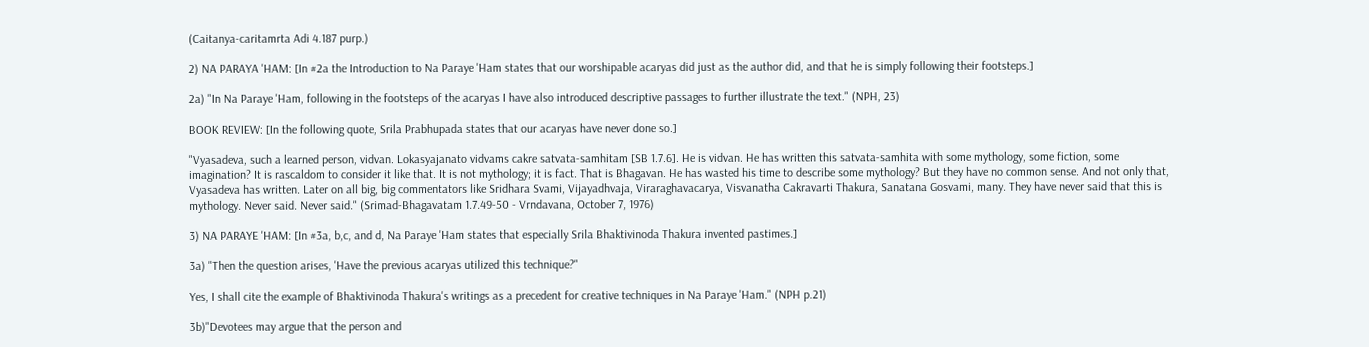(Caitanya-caritamrta Adi 4.187 purp.)

2) NA PARAYA 'HAM: [In #2a the Introduction to Na Paraye 'Ham states that our worshipable acaryas did just as the author did, and that he is simply following their footsteps.]

2a) "In Na Paraye 'Ham, following in the footsteps of the acaryas I have also introduced descriptive passages to further illustrate the text." (NPH, 23)

BOOK REVIEW: [In the following quote, Srila Prabhupada states that our acaryas have never done so.]

"Vyasadeva, such a learned person, vidvan. Lokasyajanato vidvams cakre satvata-samhitam [SB 1.7.6]. He is vidvan. He has written this satvata-samhita with some mythology, some fiction, some imagination? It is rascaldom to consider it like that. It is not mythology; it is fact. That is Bhagavan. He has wasted his time to describe some mythology? But they have no common sense. And not only that, Vyasadeva has written. Later on all big, big commentators like Sridhara Svami, Vijayadhvaja, Viraraghavacarya, Visvanatha Cakravarti Thakura, Sanatana Gosvami, many. They have never said that this is mythology. Never said. Never said." (Srimad-Bhagavatam 1.7.49-50 - Vrndavana, October 7, 1976)

3) NA PARAYE 'HAM: [In #3a, b,c, and d, Na Paraye 'Ham states that especially Srila Bhaktivinoda Thakura invented pastimes.]

3a) "Then the question arises, 'Have the previous acaryas utilized this technique?"

Yes, I shall cite the example of Bhaktivinoda Thakura's writings as a precedent for creative techniques in Na Paraye 'Ham." (NPH p.21)

3b)"Devotees may argue that the person and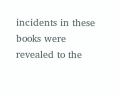incidents in these books were revealed to the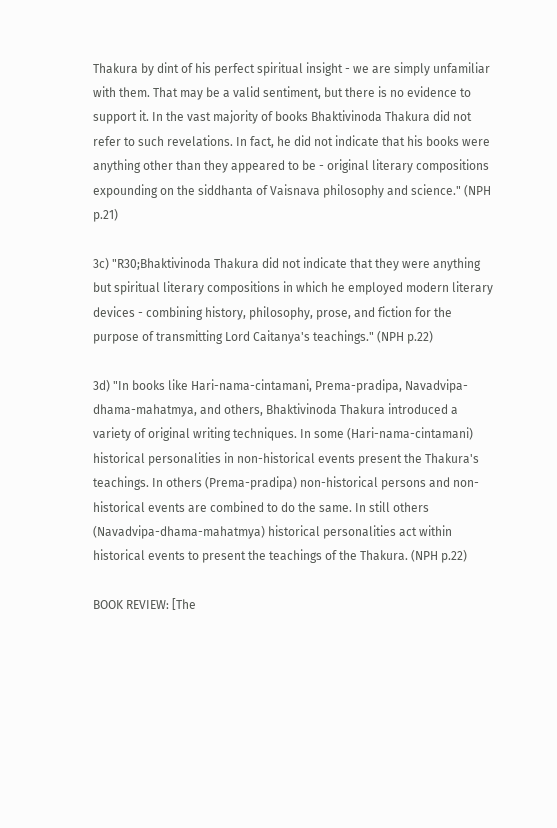Thakura by dint of his perfect spiritual insight - we are simply unfamiliar with them. That may be a valid sentiment, but there is no evidence to support it. In the vast majority of books Bhaktivinoda Thakura did not refer to such revelations. In fact, he did not indicate that his books were anything other than they appeared to be - original literary compositions expounding on the siddhanta of Vaisnava philosophy and science." (NPH p.21)

3c) "R30;Bhaktivinoda Thakura did not indicate that they were anything but spiritual literary compositions in which he employed modern literary devices - combining history, philosophy, prose, and fiction for the purpose of transmitting Lord Caitanya's teachings." (NPH p.22)

3d) "In books like Hari-nama-cintamani, Prema-pradipa, Navadvipa-dhama-mahatmya, and others, Bhaktivinoda Thakura introduced a variety of original writing techniques. In some (Hari-nama-cintamani) historical personalities in non-historical events present the Thakura's teachings. In others (Prema-pradipa) non-historical persons and non-historical events are combined to do the same. In still others (Navadvipa-dhama-mahatmya) historical personalities act within historical events to present the teachings of the Thakura. (NPH p.22)

BOOK REVIEW: [The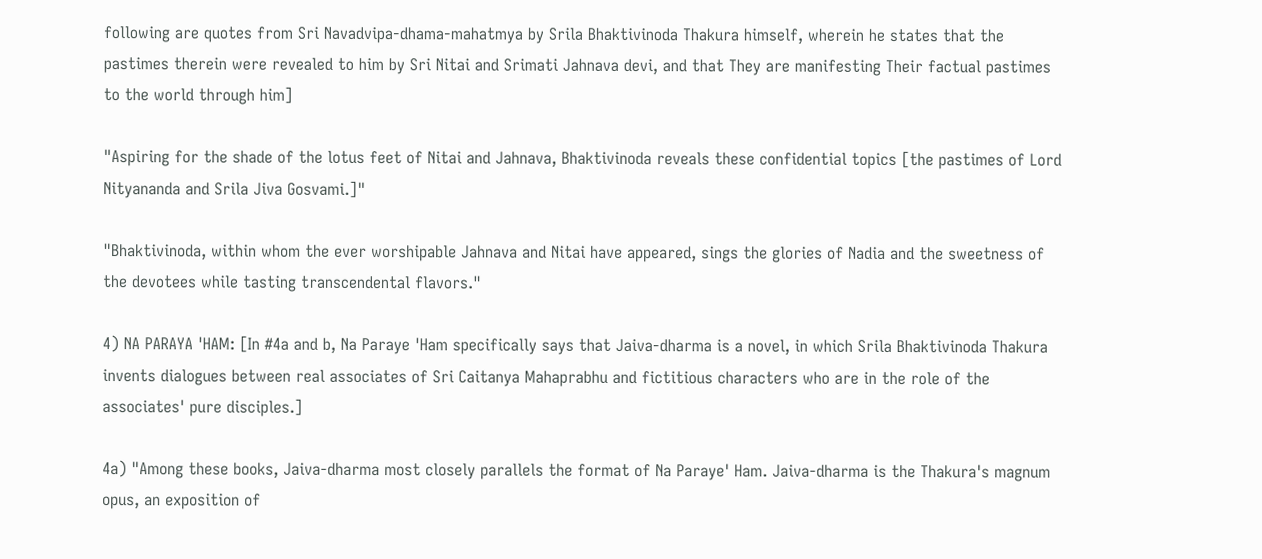following are quotes from Sri Navadvipa-dhama-mahatmya by Srila Bhaktivinoda Thakura himself, wherein he states that the pastimes therein were revealed to him by Sri Nitai and Srimati Jahnava devi, and that They are manifesting Their factual pastimes to the world through him]

"Aspiring for the shade of the lotus feet of Nitai and Jahnava, Bhaktivinoda reveals these confidential topics [the pastimes of Lord Nityananda and Srila Jiva Gosvami.]"

"Bhaktivinoda, within whom the ever worshipable Jahnava and Nitai have appeared, sings the glories of Nadia and the sweetness of the devotees while tasting transcendental flavors."

4) NA PARAYA 'HAM: [In #4a and b, Na Paraye 'Ham specifically says that Jaiva-dharma is a novel, in which Srila Bhaktivinoda Thakura invents dialogues between real associates of Sri Caitanya Mahaprabhu and fictitious characters who are in the role of the associates' pure disciples.]

4a) "Among these books, Jaiva-dharma most closely parallels the format of Na Paraye' Ham. Jaiva-dharma is the Thakura's magnum opus, an exposition of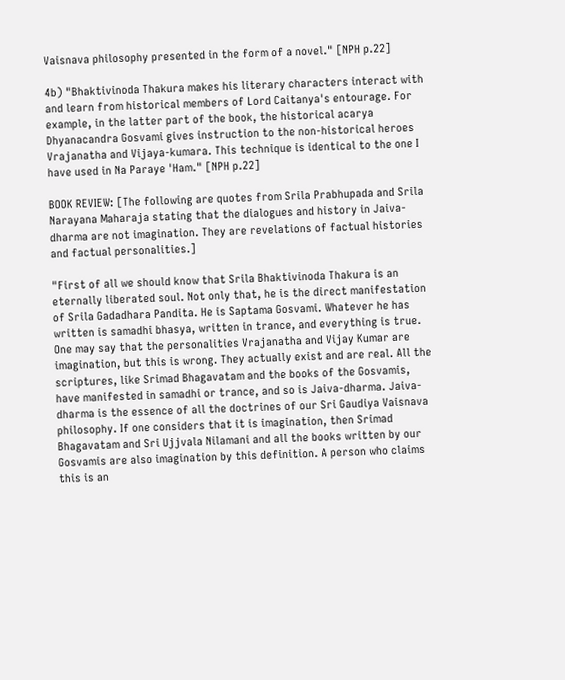Vaisnava philosophy presented in the form of a novel." [NPH p.22]

4b) "Bhaktivinoda Thakura makes his literary characters interact with and learn from historical members of Lord Caitanya's entourage. For example, in the latter part of the book, the historical acarya Dhyanacandra Gosvami gives instruction to the non-historical heroes Vrajanatha and Vijaya-kumara. This technique is identical to the one I have used in Na Paraye 'Ham." [NPH p.22]

BOOK REVIEW: [The following are quotes from Srila Prabhupada and Srila Narayana Maharaja stating that the dialogues and history in Jaiva-dharma are not imagination. They are revelations of factual histories and factual personalities.]

"First of all we should know that Srila Bhaktivinoda Thakura is an eternally liberated soul. Not only that, he is the direct manifestation of Srila Gadadhara Pandita. He is Saptama Gosvami. Whatever he has written is samadhi bhasya, written in trance, and everything is true. One may say that the personalities Vrajanatha and Vijay Kumar are imagination, but this is wrong. They actually exist and are real. All the scriptures, like Srimad Bhagavatam and the books of the Gosvamis, have manifested in samadhi or trance, and so is Jaiva-dharma. Jaiva-dharma is the essence of all the doctrines of our Sri Gaudiya Vaisnava philosophy. If one considers that it is imagination, then Srimad Bhagavatam and Sri Ujjvala Nilamani and all the books written by our Gosvamis are also imagination by this definition. A person who claims this is an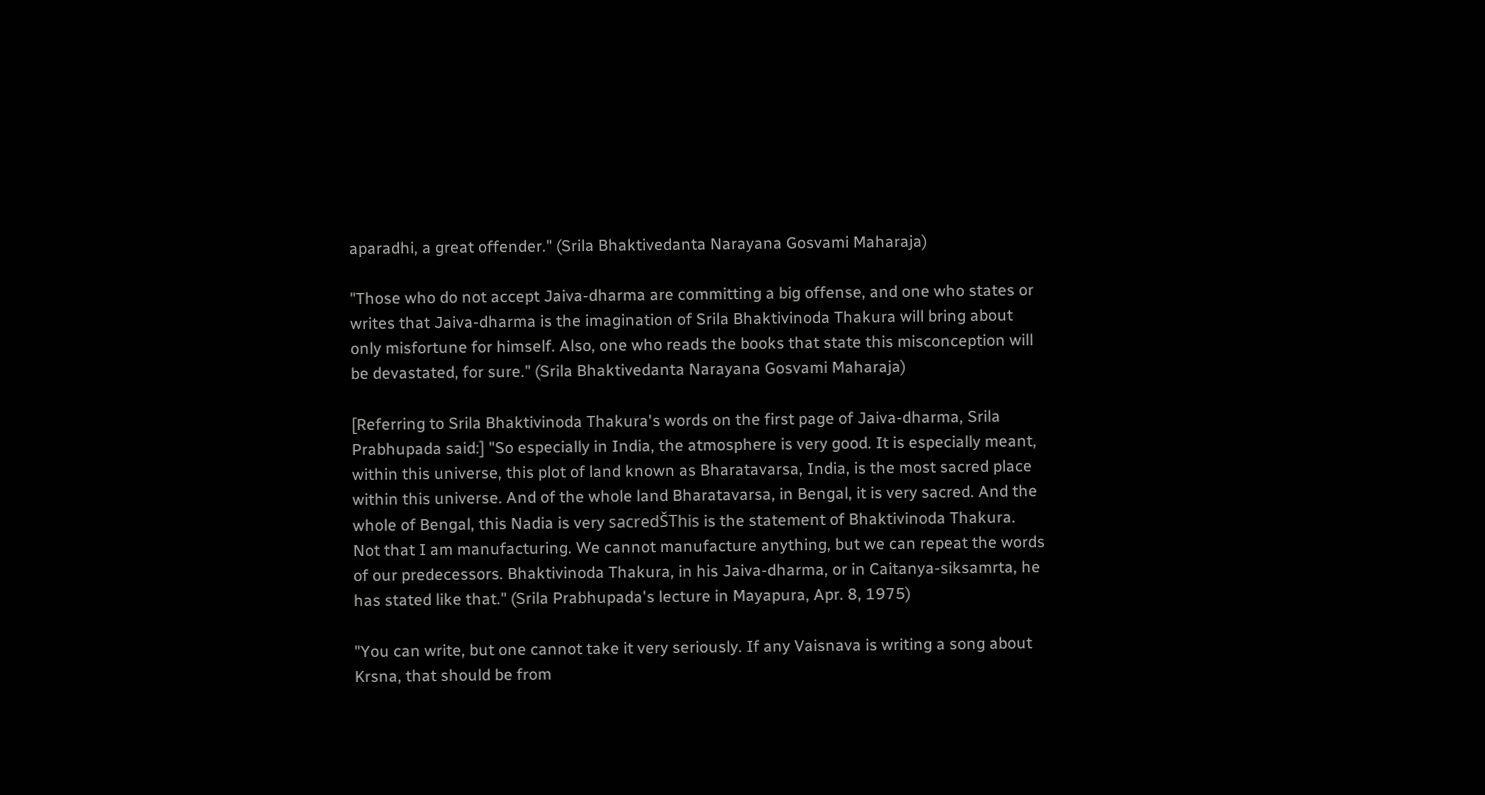aparadhi, a great offender." (Srila Bhaktivedanta Narayana Gosvami Maharaja)

"Those who do not accept Jaiva-dharma are committing a big offense, and one who states or writes that Jaiva-dharma is the imagination of Srila Bhaktivinoda Thakura will bring about only misfortune for himself. Also, one who reads the books that state this misconception will be devastated, for sure." (Srila Bhaktivedanta Narayana Gosvami Maharaja)

[Referring to Srila Bhaktivinoda Thakura's words on the first page of Jaiva-dharma, Srila Prabhupada said:] "So especially in India, the atmosphere is very good. It is especially meant, within this universe, this plot of land known as Bharatavarsa, India, is the most sacred place within this universe. And of the whole land Bharatavarsa, in Bengal, it is very sacred. And the whole of Bengal, this Nadia is very sacredŠThis is the statement of Bhaktivinoda Thakura. Not that I am manufacturing. We cannot manufacture anything, but we can repeat the words of our predecessors. Bhaktivinoda Thakura, in his Jaiva-dharma, or in Caitanya-siksamrta, he has stated like that." (Srila Prabhupada's lecture in Mayapura, Apr. 8, 1975)

"You can write, but one cannot take it very seriously. If any Vaisnava is writing a song about Krsna, that should be from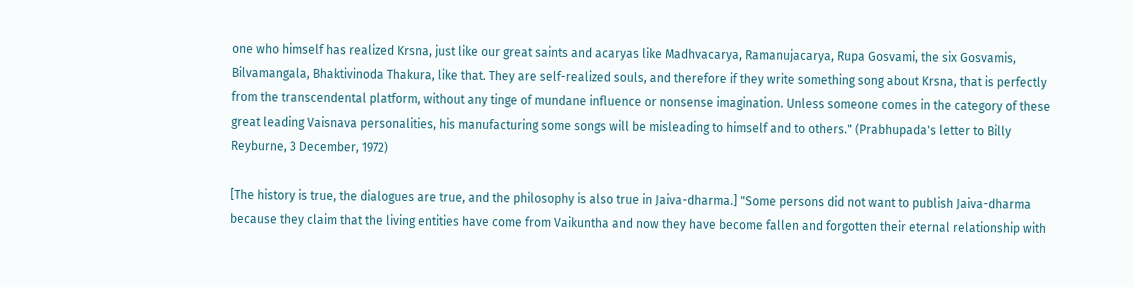one who himself has realized Krsna, just like our great saints and acaryas like Madhvacarya, Ramanujacarya, Rupa Gosvami, the six Gosvamis, Bilvamangala, Bhaktivinoda Thakura, like that. They are self-realized souls, and therefore if they write something song about Krsna, that is perfectly from the transcendental platform, without any tinge of mundane influence or nonsense imagination. Unless someone comes in the category of these great leading Vaisnava personalities, his manufacturing some songs will be misleading to himself and to others." (Prabhupada's letter to Billy Reyburne, 3 December, 1972)

[The history is true, the dialogues are true, and the philosophy is also true in Jaiva-dharma.] "Some persons did not want to publish Jaiva-dharma because they claim that the living entities have come from Vaikuntha and now they have become fallen and forgotten their eternal relationship with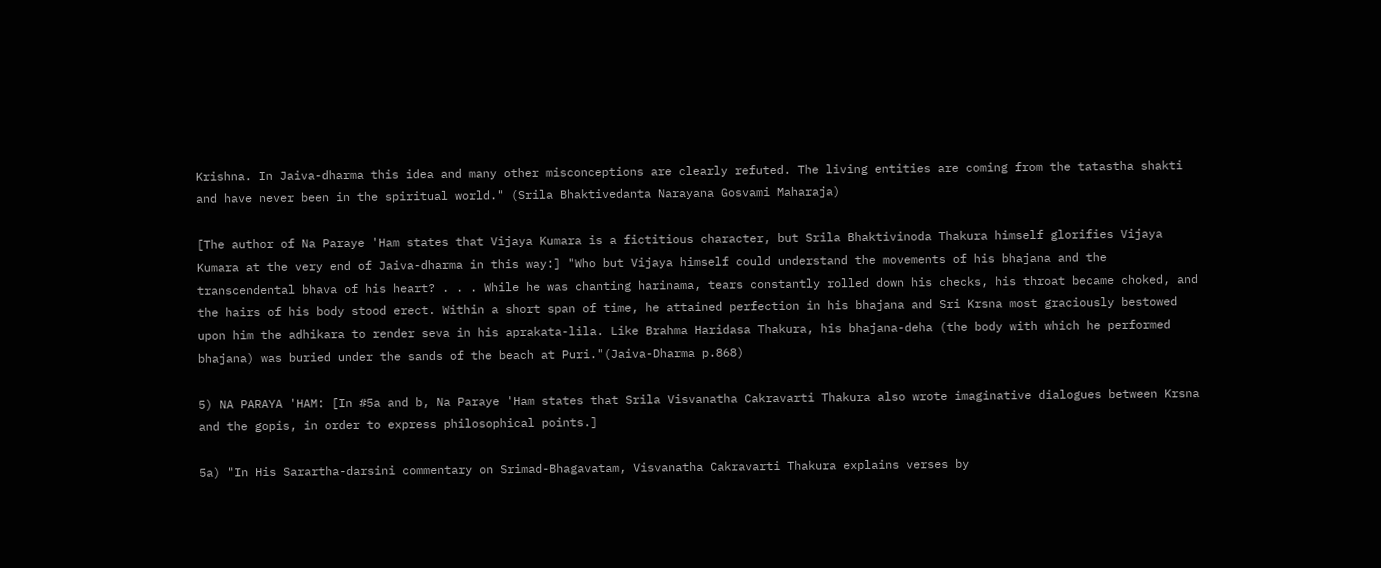Krishna. In Jaiva-dharma this idea and many other misconceptions are clearly refuted. The living entities are coming from the tatastha shakti and have never been in the spiritual world." (Srila Bhaktivedanta Narayana Gosvami Maharaja)

[The author of Na Paraye 'Ham states that Vijaya Kumara is a fictitious character, but Srila Bhaktivinoda Thakura himself glorifies Vijaya Kumara at the very end of Jaiva-dharma in this way:] "Who but Vijaya himself could understand the movements of his bhajana and the transcendental bhava of his heart? . . . While he was chanting harinama, tears constantly rolled down his checks, his throat became choked, and the hairs of his body stood erect. Within a short span of time, he attained perfection in his bhajana and Sri Krsna most graciously bestowed upon him the adhikara to render seva in his aprakata-lila. Like Brahma Haridasa Thakura, his bhajana-deha (the body with which he performed bhajana) was buried under the sands of the beach at Puri."(Jaiva-Dharma p.868)

5) NA PARAYA 'HAM: [In #5a and b, Na Paraye 'Ham states that Srila Visvanatha Cakravarti Thakura also wrote imaginative dialogues between Krsna and the gopis, in order to express philosophical points.]

5a) "In His Sarartha-darsini commentary on Srimad-Bhagavatam, Visvanatha Cakravarti Thakura explains verses by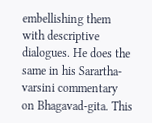embellishing them with descriptive dialogues. He does the same in his Sarartha-varsini commentary on Bhagavad-gita. This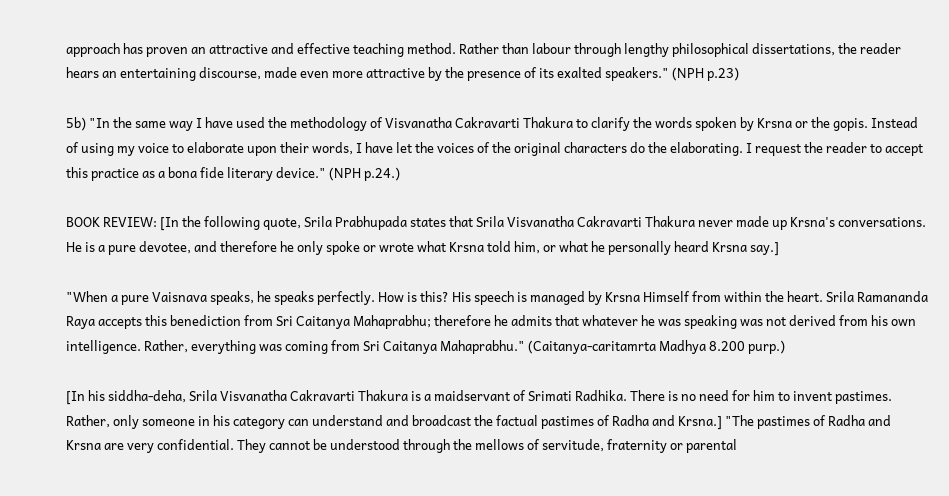approach has proven an attractive and effective teaching method. Rather than labour through lengthy philosophical dissertations, the reader hears an entertaining discourse, made even more attractive by the presence of its exalted speakers." (NPH p.23)

5b) "In the same way I have used the methodology of Visvanatha Cakravarti Thakura to clarify the words spoken by Krsna or the gopis. Instead of using my voice to elaborate upon their words, I have let the voices of the original characters do the elaborating. I request the reader to accept this practice as a bona fide literary device." (NPH p.24.)

BOOK REVIEW: [In the following quote, Srila Prabhupada states that Srila Visvanatha Cakravarti Thakura never made up Krsna's conversations. He is a pure devotee, and therefore he only spoke or wrote what Krsna told him, or what he personally heard Krsna say.]

"When a pure Vaisnava speaks, he speaks perfectly. How is this? His speech is managed by Krsna Himself from within the heart. Srila Ramananda Raya accepts this benediction from Sri Caitanya Mahaprabhu; therefore he admits that whatever he was speaking was not derived from his own intelligence. Rather, everything was coming from Sri Caitanya Mahaprabhu." (Caitanya-caritamrta Madhya 8.200 purp.)

[In his siddha-deha, Srila Visvanatha Cakravarti Thakura is a maidservant of Srimati Radhika. There is no need for him to invent pastimes. Rather, only someone in his category can understand and broadcast the factual pastimes of Radha and Krsna.] "The pastimes of Radha and Krsna are very confidential. They cannot be understood through the mellows of servitude, fraternity or parental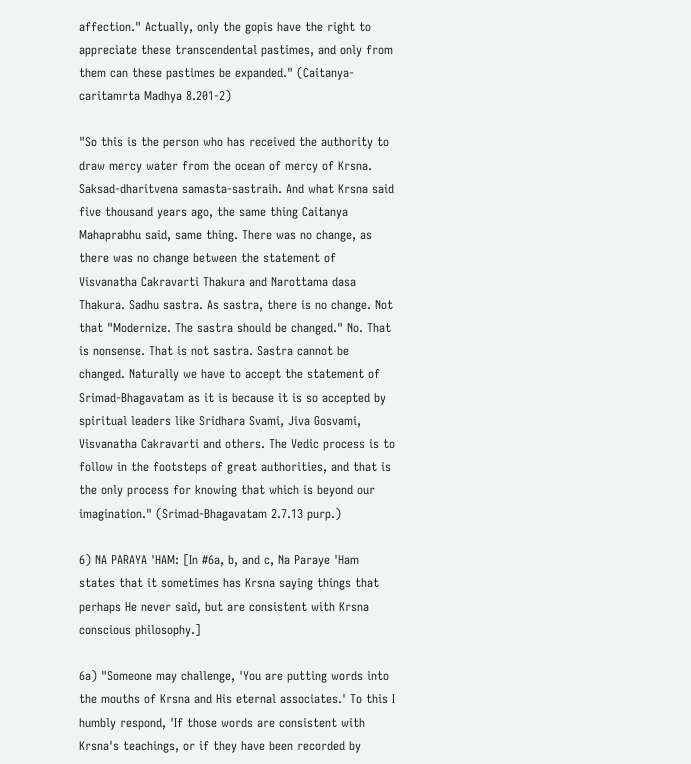affection." Actually, only the gopis have the right to appreciate these transcendental pastimes, and only from them can these pastimes be expanded." (Caitanya-caritamrta Madhya 8.201-2)

"So this is the person who has received the authority to draw mercy water from the ocean of mercy of Krsna. Saksad-dharitvena samasta-sastraih. And what Krsna said five thousand years ago, the same thing Caitanya Mahaprabhu said, same thing. There was no change, as there was no change between the statement of Visvanatha Cakravarti Thakura and Narottama dasa Thakura. Sadhu sastra. As sastra, there is no change. Not that "Modernize. The sastra should be changed." No. That is nonsense. That is not sastra. Sastra cannot be changed. Naturally we have to accept the statement of Srimad-Bhagavatam as it is because it is so accepted by spiritual leaders like Sridhara Svami, Jiva Gosvami, Visvanatha Cakravarti and others. The Vedic process is to follow in the footsteps of great authorities, and that is the only process for knowing that which is beyond our imagination." (Srimad-Bhagavatam 2.7.13 purp.)

6) NA PARAYA 'HAM: [In #6a, b, and c, Na Paraye 'Ham states that it sometimes has Krsna saying things that perhaps He never said, but are consistent with Krsna conscious philosophy.]

6a) "Someone may challenge, 'You are putting words into the mouths of Krsna and His eternal associates.' To this I humbly respond, 'If those words are consistent with Krsna's teachings, or if they have been recorded by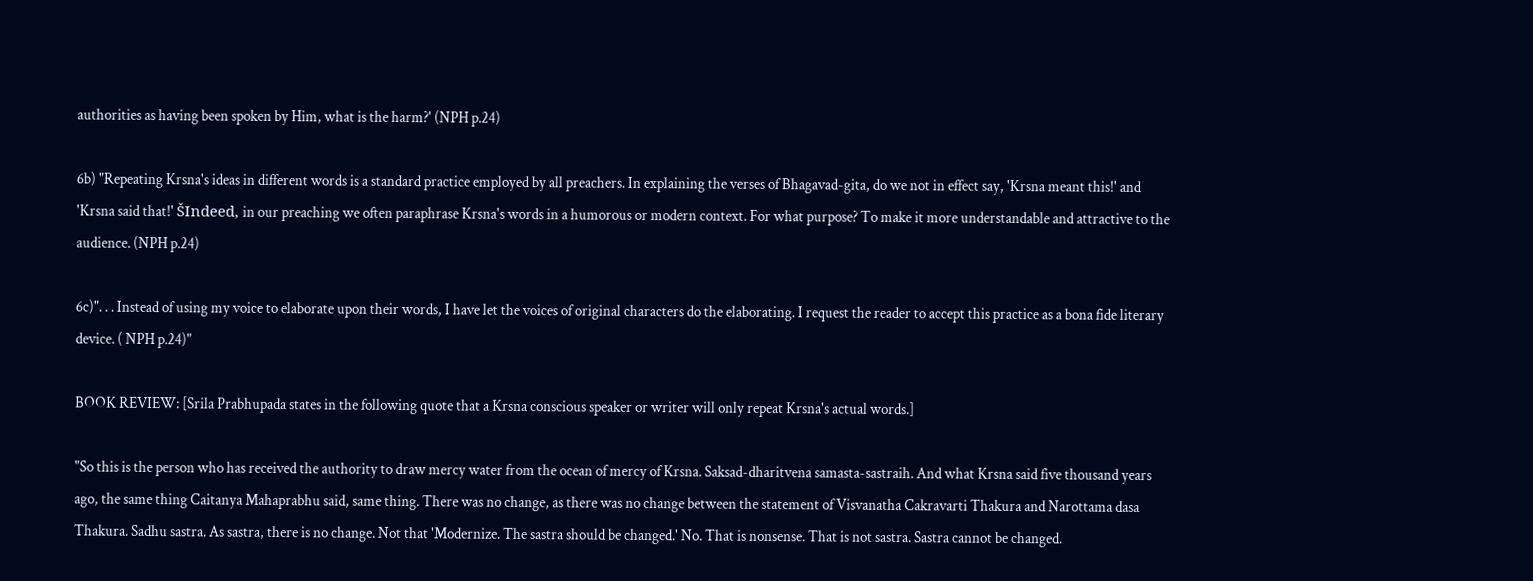authorities as having been spoken by Him, what is the harm?' (NPH p.24)

6b) "Repeating Krsna's ideas in different words is a standard practice employed by all preachers. In explaining the verses of Bhagavad-gita, do we not in effect say, 'Krsna meant this!' and 'Krsna said that!' ŠIndeed, in our preaching we often paraphrase Krsna's words in a humorous or modern context. For what purpose? To make it more understandable and attractive to the audience. (NPH p.24)

6c)". . . Instead of using my voice to elaborate upon their words, I have let the voices of original characters do the elaborating. I request the reader to accept this practice as a bona fide literary device. ( NPH p.24)"

BOOK REVIEW: [Srila Prabhupada states in the following quote that a Krsna conscious speaker or writer will only repeat Krsna's actual words.]

"So this is the person who has received the authority to draw mercy water from the ocean of mercy of Krsna. Saksad-dharitvena samasta-sastraih. And what Krsna said five thousand years ago, the same thing Caitanya Mahaprabhu said, same thing. There was no change, as there was no change between the statement of Visvanatha Cakravarti Thakura and Narottama dasa Thakura. Sadhu sastra. As sastra, there is no change. Not that 'Modernize. The sastra should be changed.' No. That is nonsense. That is not sastra. Sastra cannot be changed.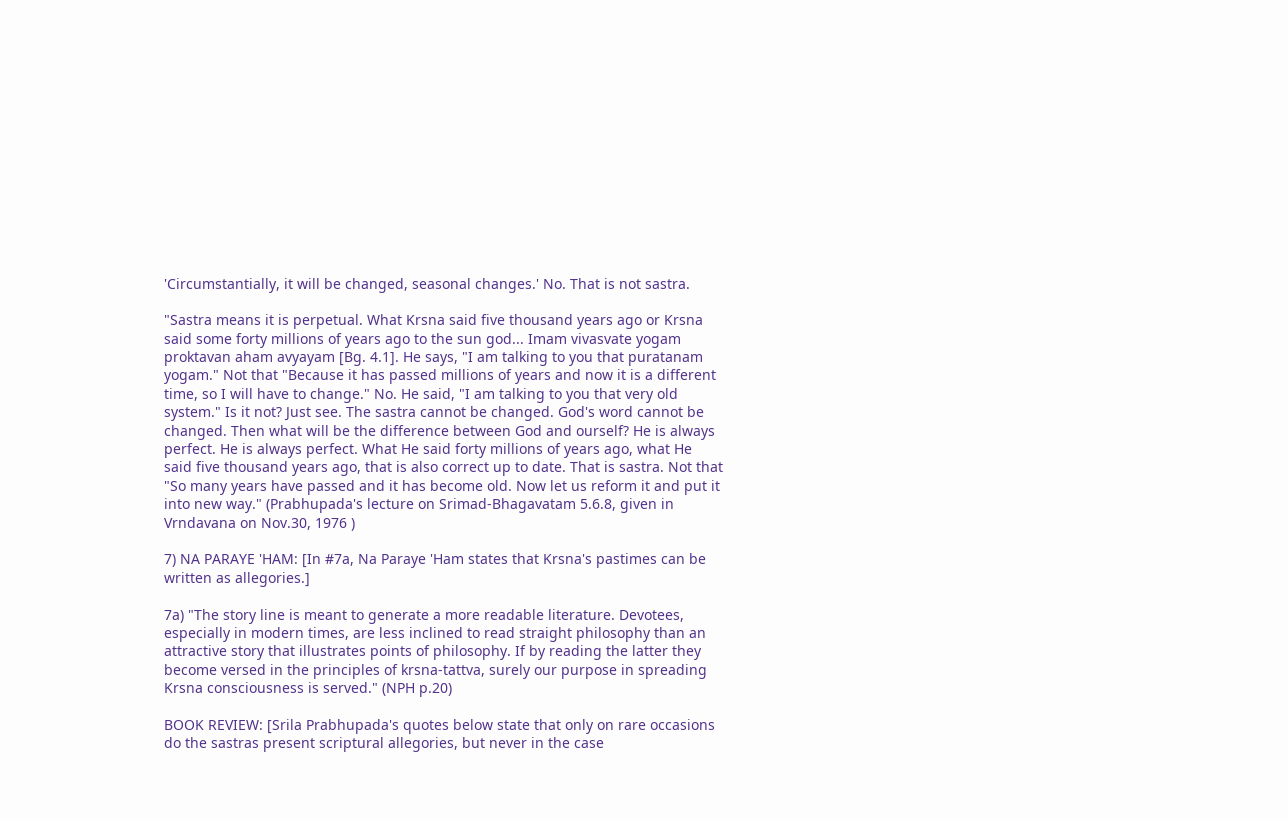'Circumstantially, it will be changed, seasonal changes.' No. That is not sastra.

"Sastra means it is perpetual. What Krsna said five thousand years ago or Krsna said some forty millions of years ago to the sun god... Imam vivasvate yogam proktavan aham avyayam [Bg. 4.1]. He says, "I am talking to you that puratanam yogam." Not that "Because it has passed millions of years and now it is a different time, so I will have to change." No. He said, "I am talking to you that very old system." Is it not? Just see. The sastra cannot be changed. God's word cannot be changed. Then what will be the difference between God and ourself? He is always perfect. He is always perfect. What He said forty millions of years ago, what He said five thousand years ago, that is also correct up to date. That is sastra. Not that "So many years have passed and it has become old. Now let us reform it and put it into new way." (Prabhupada's lecture on Srimad-Bhagavatam 5.6.8, given in Vrndavana on Nov.30, 1976 )

7) NA PARAYE 'HAM: [In #7a, Na Paraye 'Ham states that Krsna's pastimes can be written as allegories.]

7a) "The story line is meant to generate a more readable literature. Devotees, especially in modern times, are less inclined to read straight philosophy than an attractive story that illustrates points of philosophy. If by reading the latter they become versed in the principles of krsna-tattva, surely our purpose in spreading Krsna consciousness is served." (NPH p.20)

BOOK REVIEW: [Srila Prabhupada's quotes below state that only on rare occasions do the sastras present scriptural allegories, but never in the case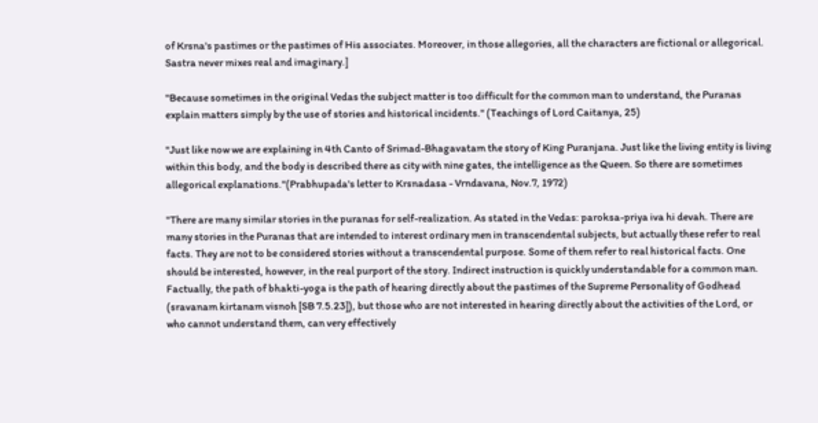of Krsna's pastimes or the pastimes of His associates. Moreover, in those allegories, all the characters are fictional or allegorical. Sastra never mixes real and imaginary.]

"Because sometimes in the original Vedas the subject matter is too difficult for the common man to understand, the Puranas explain matters simply by the use of stories and historical incidents." (Teachings of Lord Caitanya, 25)

"Just like now we are explaining in 4th Canto of Srimad-Bhagavatam the story of King Puranjana. Just like the living entity is living within this body, and the body is described there as city with nine gates, the intelligence as the Queen. So there are sometimes allegorical explanations."(Prabhupada's letter to Krsnadasa - Vrndavana, Nov.7, 1972)

"There are many similar stories in the puranas for self-realization. As stated in the Vedas: paroksa-priya iva hi devah. There are many stories in the Puranas that are intended to interest ordinary men in transcendental subjects, but actually these refer to real facts. They are not to be considered stories without a transcendental purpose. Some of them refer to real historical facts. One should be interested, however, in the real purport of the story. Indirect instruction is quickly understandable for a common man. Factually, the path of bhakti-yoga is the path of hearing directly about the pastimes of the Supreme Personality of Godhead (sravanam kirtanam visnoh [SB 7.5.23]), but those who are not interested in hearing directly about the activities of the Lord, or who cannot understand them, can very effectively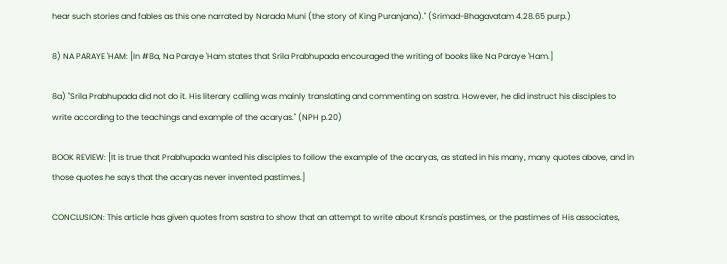hear such stories and fables as this one narrated by Narada Muni (the story of King Puranjana)." (Srimad-Bhagavatam 4.28.65 purp.)

8) NA PARAYE 'HAM: [In #8a, Na Paraye 'Ham states that Srila Prabhupada encouraged the writing of books like Na Paraye 'Ham.]

8a) "Srila Prabhupada did not do it. His literary calling was mainly translating and commenting on sastra. However, he did instruct his disciples to write according to the teachings and example of the acaryas." (NPH p.20)

BOOK REVIEW: [It is true that Prabhupada wanted his disciples to follow the example of the acaryas, as stated in his many, many quotes above, and in those quotes he says that the acaryas never invented pastimes.]

CONCLUSION: This article has given quotes from sastra to show that an attempt to write about Krsna's pastimes, or the pastimes of His associates,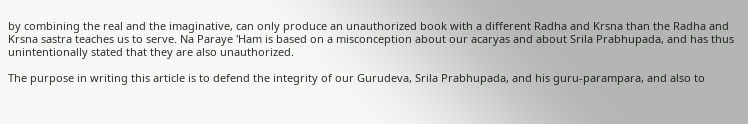by combining the real and the imaginative, can only produce an unauthorized book with a different Radha and Krsna than the Radha and Krsna sastra teaches us to serve. Na Paraye 'Ham is based on a misconception about our acaryas and about Srila Prabhupada, and has thus unintentionally stated that they are also unauthorized.

The purpose in writing this article is to defend the integrity of our Gurudeva, Srila Prabhupada, and his guru-parampara, and also to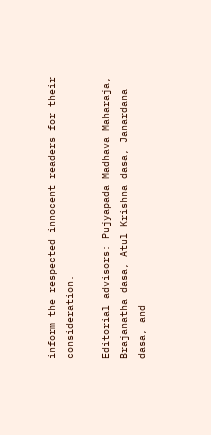inform the respected innocent readers for their consideration.

Editorial advisors: Pujyapada Madhava Maharaja, Brajanatha dasa, Atul Krishna dasa, Janardana dasa, and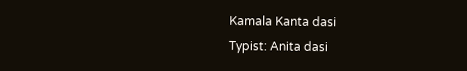Kamala Kanta dasi
Typist: Anita dasi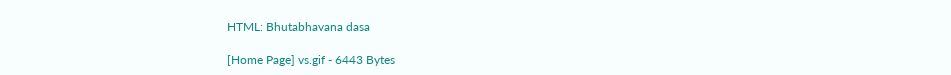HTML: Bhutabhavana dasa

[Home Page] vs.gif - 6443 Bytes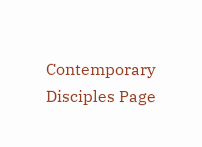Contemporary Disciples Page